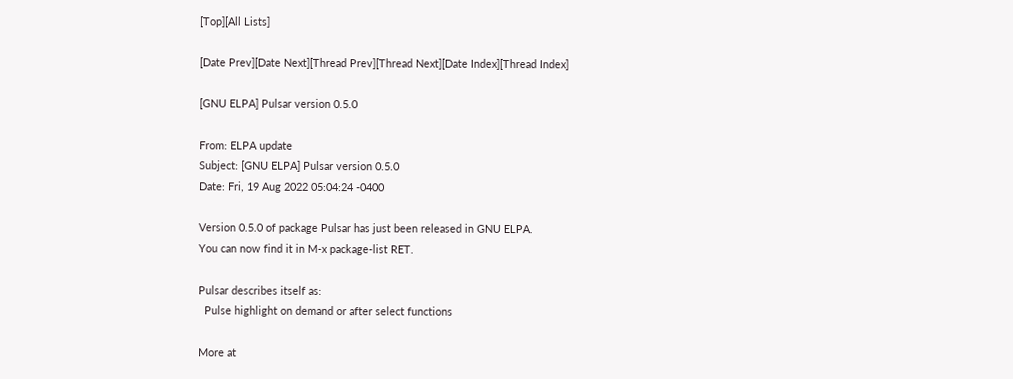[Top][All Lists]

[Date Prev][Date Next][Thread Prev][Thread Next][Date Index][Thread Index]

[GNU ELPA] Pulsar version 0.5.0

From: ELPA update
Subject: [GNU ELPA] Pulsar version 0.5.0
Date: Fri, 19 Aug 2022 05:04:24 -0400

Version 0.5.0 of package Pulsar has just been released in GNU ELPA.
You can now find it in M-x package-list RET.

Pulsar describes itself as:
  Pulse highlight on demand or after select functions

More at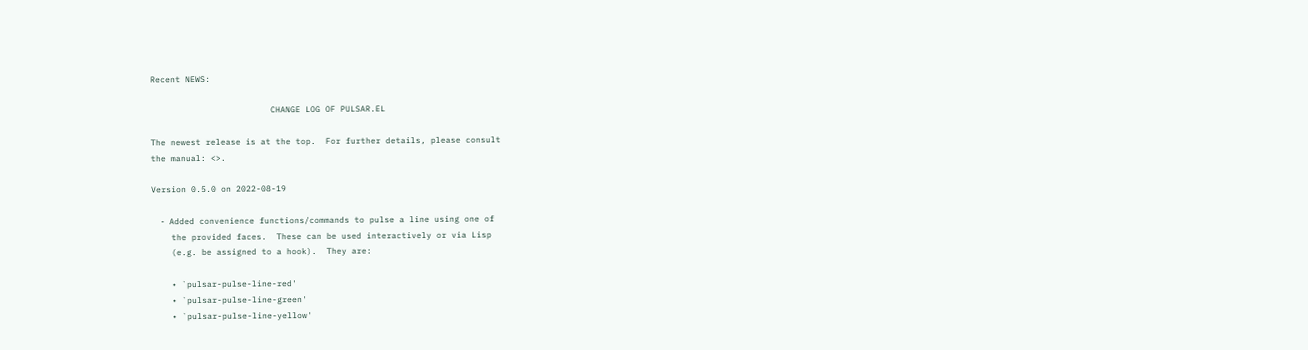Recent NEWS:

                        CHANGE LOG OF PULSAR.EL

The newest release is at the top.  For further details, please consult
the manual: <>.

Version 0.5.0 on 2022-08-19

  ⁃ Added convenience functions/commands to pulse a line using one of
    the provided faces.  These can be used interactively or via Lisp
    (e.g. be assigned to a hook).  They are:

    • `pulsar-pulse-line-red'
    • `pulsar-pulse-line-green'
    • `pulsar-pulse-line-yellow'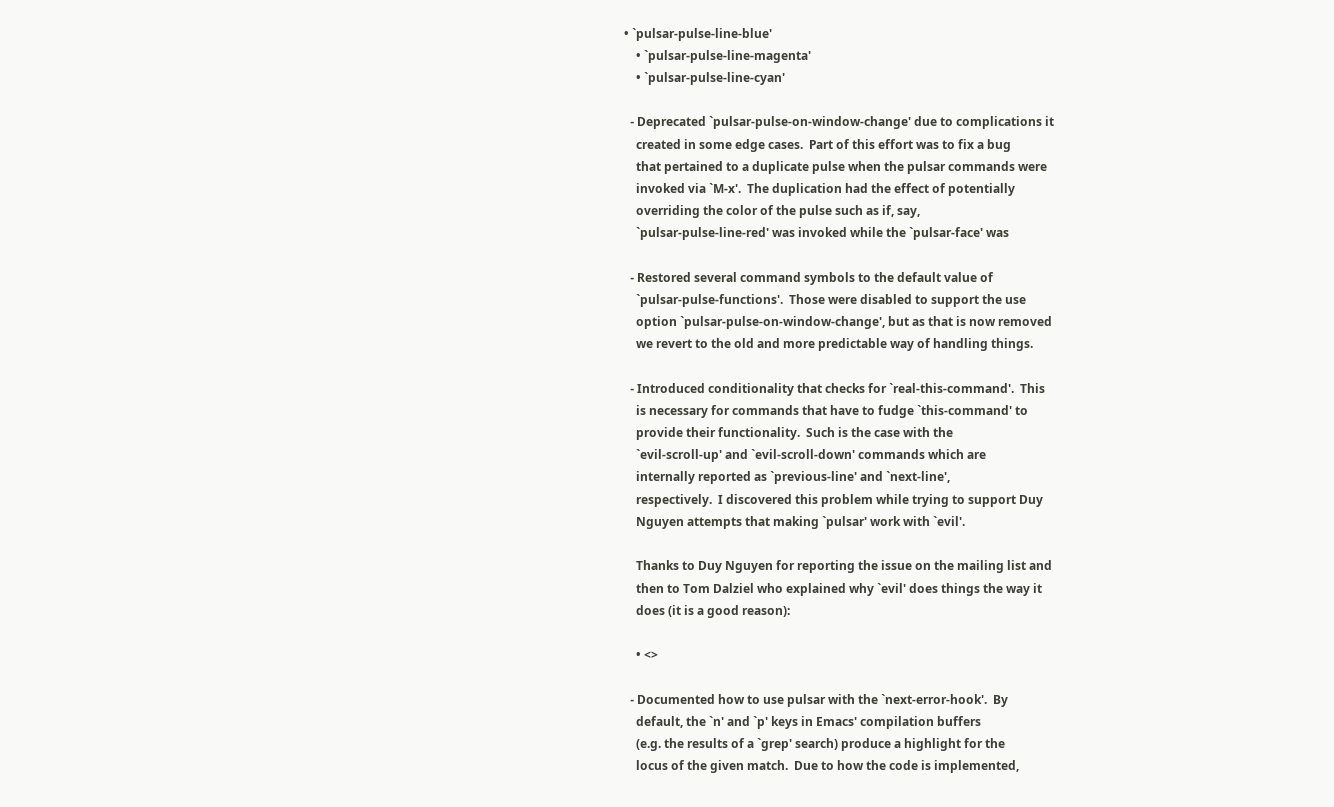• `pulsar-pulse-line-blue'
    • `pulsar-pulse-line-magenta'
    • `pulsar-pulse-line-cyan'

  ⁃ Deprecated `pulsar-pulse-on-window-change' due to complications it
    created in some edge cases.  Part of this effort was to fix a bug
    that pertained to a duplicate pulse when the pulsar commands were
    invoked via `M-x'.  The duplication had the effect of potentially
    overriding the color of the pulse such as if, say,
    `pulsar-pulse-line-red' was invoked while the `pulsar-face' was

  ⁃ Restored several command symbols to the default value of
    `pulsar-pulse-functions'.  Those were disabled to support the use
    option `pulsar-pulse-on-window-change', but as that is now removed
    we revert to the old and more predictable way of handling things.

  ⁃ Introduced conditionality that checks for `real-this-command'.  This
    is necessary for commands that have to fudge `this-command' to
    provide their functionality.  Such is the case with the
    `evil-scroll-up' and `evil-scroll-down' commands which are
    internally reported as `previous-line' and `next-line',
    respectively.  I discovered this problem while trying to support Duy
    Nguyen attempts that making `pulsar' work with `evil'.

    Thanks to Duy Nguyen for reporting the issue on the mailing list and
    then to Tom Dalziel who explained why `evil' does things the way it
    does (it is a good reason):

    • <>

  ⁃ Documented how to use pulsar with the `next-error-hook'.  By
    default, the `n' and `p' keys in Emacs' compilation buffers
    (e.g. the results of a `grep' search) produce a highlight for the
    locus of the given match.  Due to how the code is implemented,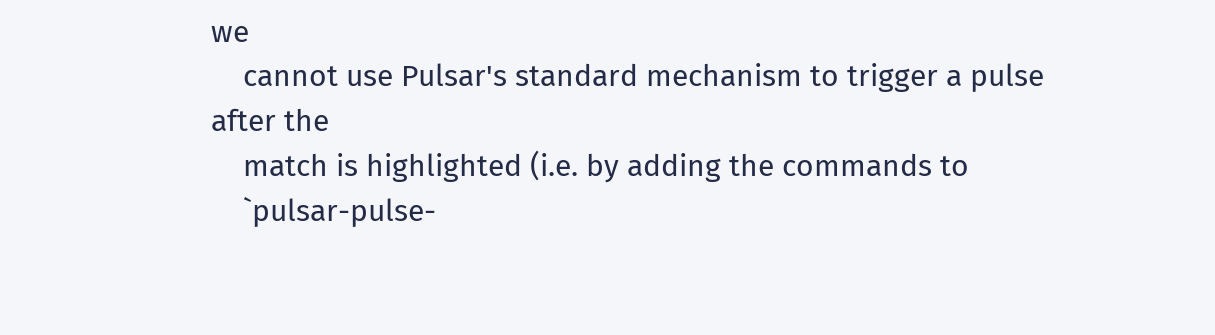we
    cannot use Pulsar's standard mechanism to trigger a pulse after the
    match is highlighted (i.e. by adding the commands to
    `pulsar-pulse-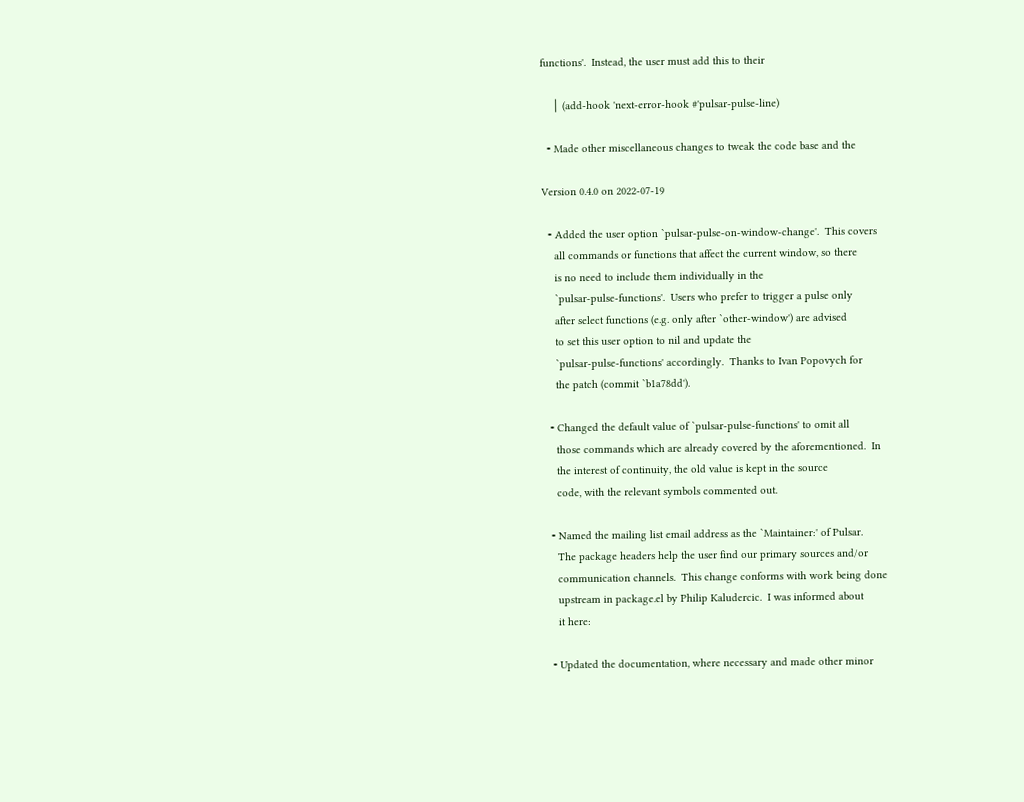functions'.  Instead, the user must add this to their

    │ (add-hook 'next-error-hook #'pulsar-pulse-line)

  ⁃ Made other miscellaneous changes to tweak the code base and the

Version 0.4.0 on 2022-07-19

  ⁃ Added the user option `pulsar-pulse-on-window-change'.  This covers
    all commands or functions that affect the current window, so there
    is no need to include them individually in the
    `pulsar-pulse-functions'.  Users who prefer to trigger a pulse only
    after select functions (e.g. only after `other-window') are advised
    to set this user option to nil and update the
    `pulsar-pulse-functions' accordingly.  Thanks to Ivan Popovych for
    the patch (commit `b1a78dd').

  ⁃ Changed the default value of `pulsar-pulse-functions' to omit all
    those commands which are already covered by the aforementioned.  In
    the interest of continuity, the old value is kept in the source
    code, with the relevant symbols commented out.

  ⁃ Named the mailing list email address as the `Maintainer:' of Pulsar.
    The package headers help the user find our primary sources and/or
    communication channels.  This change conforms with work being done
    upstream in package.el by Philip Kaludercic.  I was informed about
    it here:

  ⁃ Updated the documentation, where necessary and made other minor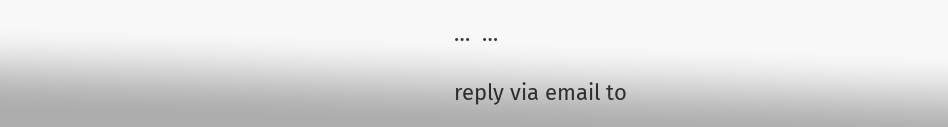…  …

reply via email to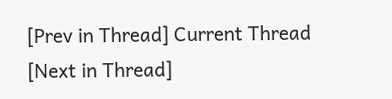[Prev in Thread] Current Thread [Next in Thread]